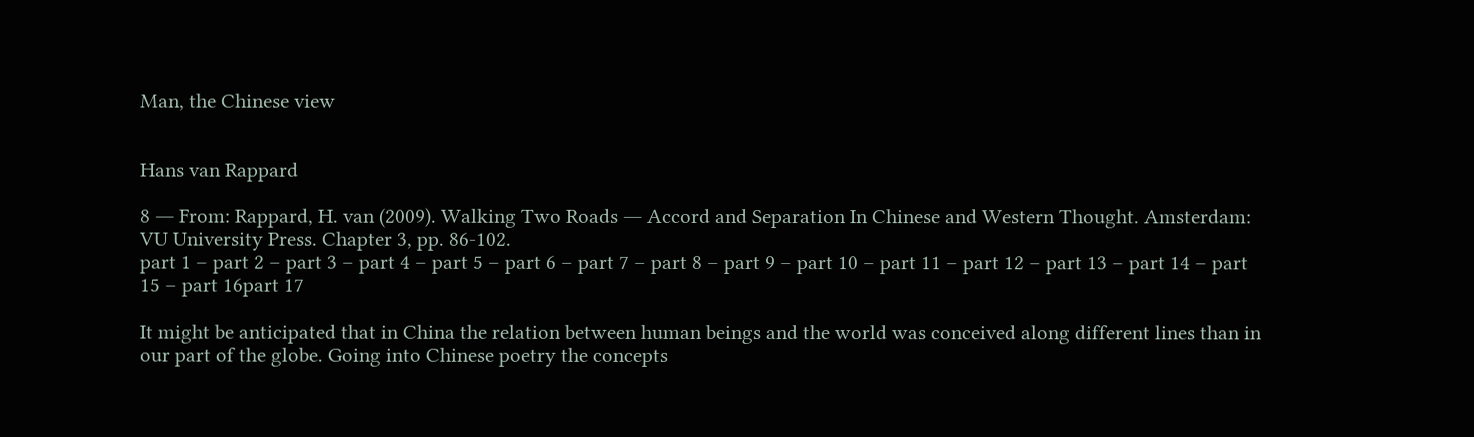Man, the Chinese view


Hans van Rappard

8 ― From: Rappard, H. van (2009). Walking Two Roads ― Accord and Separation In Chinese and Western Thought. Amsterdam: VU University Press. Chapter 3, pp. 86-102.
part 1 – part 2 – part 3 – part 4 – part 5 – part 6 – part 7 – part 8 – part 9 – part 10 – part 11 – part 12 – part 13 – part 14 – part 15 – part 16part 17

It might be anticipated that in China the relation between human beings and the world was conceived along different lines than in our part of the globe. Going into Chinese poetry the concepts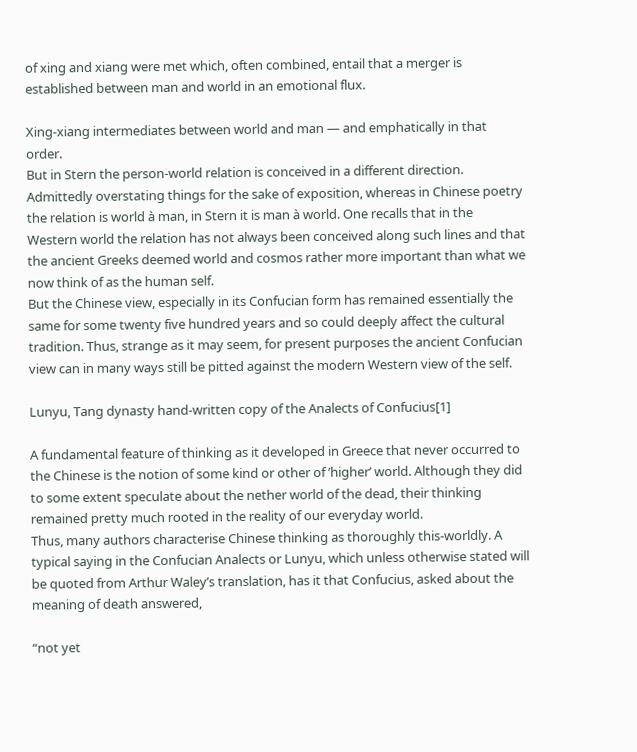of xing and xiang were met which, often combined, entail that a merger is established between man and world in an emotional flux.

Xing-xiang intermediates between world and man ― and emphatically in that order.
But in Stern the person-world relation is conceived in a different direction. Admittedly overstating things for the sake of exposition, whereas in Chinese poetry the relation is world à man, in Stern it is man à world. One recalls that in the Western world the relation has not always been conceived along such lines and that the ancient Greeks deemed world and cosmos rather more important than what we now think of as the human self.
But the Chinese view, especially in its Confucian form has remained essentially the same for some twenty five hundred years and so could deeply affect the cultural tradition. Thus, strange as it may seem, for present purposes the ancient Confucian view can in many ways still be pitted against the modern Western view of the self.

Lunyu, Tang dynasty hand-written copy of the Analects of Confucius[1]

A fundamental feature of thinking as it developed in Greece that never occurred to the Chinese is the notion of some kind or other of ’higher’ world. Although they did to some extent speculate about the nether world of the dead, their thinking remained pretty much rooted in the reality of our everyday world.
Thus, many authors characterise Chinese thinking as thoroughly this-worldly. A typical saying in the Confucian Analects or Lunyu, which unless otherwise stated will be quoted from Arthur Waley’s translation, has it that Confucius, asked about the meaning of death answered,

“not yet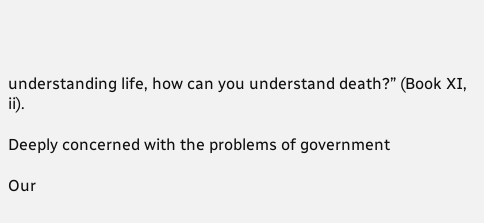understanding life, how can you understand death?” (Book XI, ii).

Deeply concerned with the problems of government

Our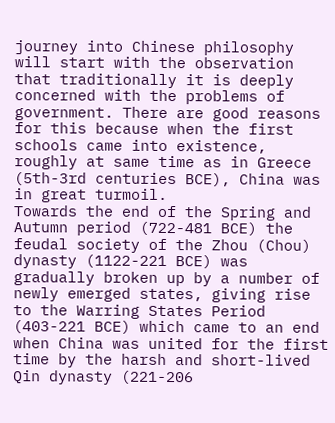journey into Chinese philosophy will start with the observation that traditionally it is deeply concerned with the problems of government. There are good reasons for this because when the first schools came into existence, roughly at same time as in Greece (5th-3rd centuries BCE), China was in great turmoil.
Towards the end of the Spring and Autumn period (722-481 BCE) the feudal society of the Zhou (Chou) dynasty (1122-221 BCE) was gradually broken up by a number of newly emerged states, giving rise to the Warring States Period (403-221 BCE) which came to an end when China was united for the first time by the harsh and short-lived Qin dynasty (221-206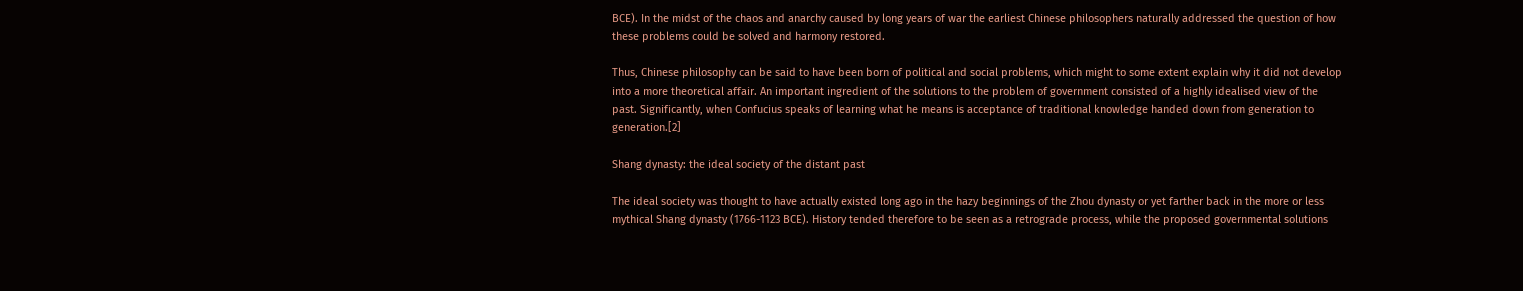BCE). In the midst of the chaos and anarchy caused by long years of war the earliest Chinese philosophers naturally addressed the question of how these problems could be solved and harmony restored.

Thus, Chinese philosophy can be said to have been born of political and social problems, which might to some extent explain why it did not develop into a more theoretical affair. An important ingredient of the solutions to the problem of government consisted of a highly idealised view of the past. Significantly, when Confucius speaks of learning what he means is acceptance of traditional knowledge handed down from generation to generation.[2]

Shang dynasty: the ideal society of the distant past

The ideal society was thought to have actually existed long ago in the hazy beginnings of the Zhou dynasty or yet farther back in the more or less mythical Shang dynasty (1766-1123 BCE). History tended therefore to be seen as a retrograde process, while the proposed governmental solutions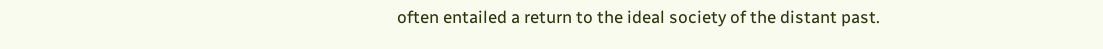often entailed a return to the ideal society of the distant past.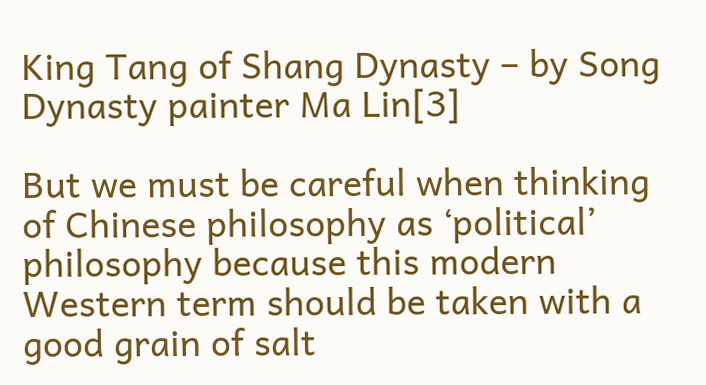King Tang of Shang Dynasty – by Song Dynasty painter Ma Lin[3]

But we must be careful when thinking of Chinese philosophy as ‘political’ philosophy because this modern Western term should be taken with a good grain of salt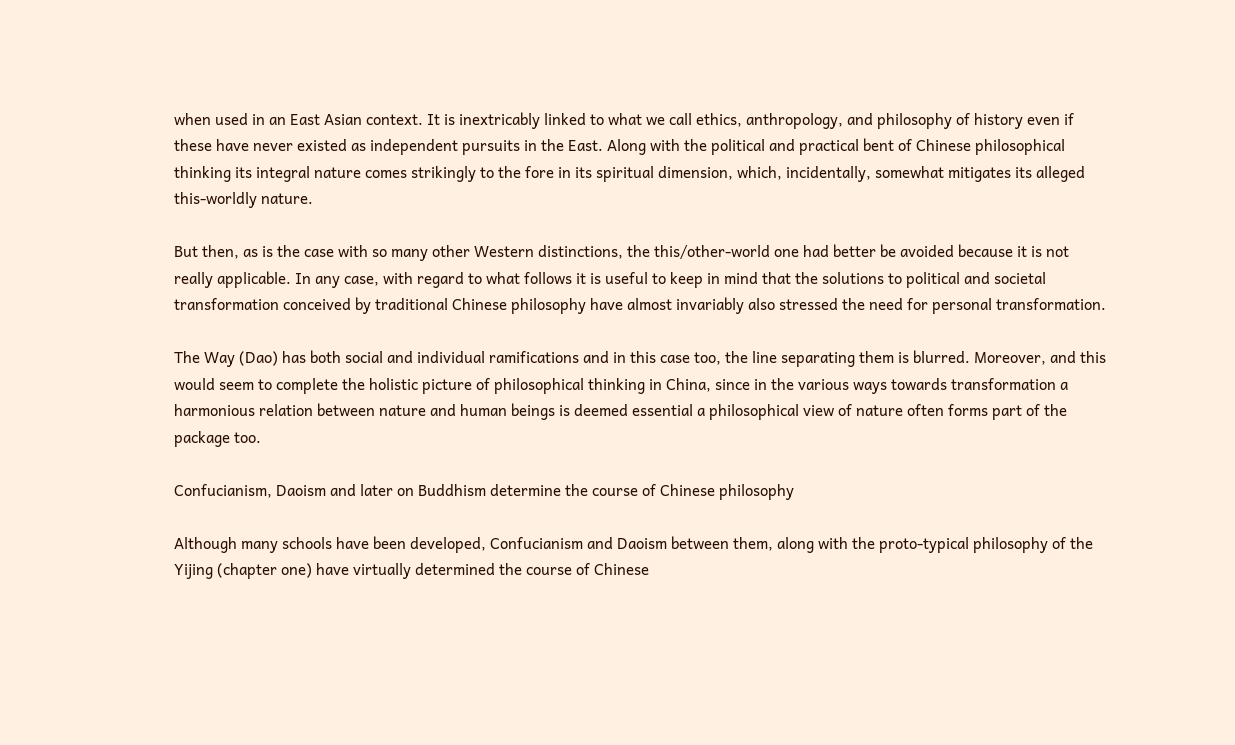when used in an East Asian context. It is inextricably linked to what we call ethics, anthropology, and philosophy of history even if these have never existed as independent pursuits in the East. Along with the political and practical bent of Chinese philosophical thinking its integral nature comes strikingly to the fore in its spiritual dimension, which, incidentally, somewhat mitigates its alleged this-worldly nature.

But then, as is the case with so many other Western distinctions, the this/other-world one had better be avoided because it is not really applicable. In any case, with regard to what follows it is useful to keep in mind that the solutions to political and societal transformation conceived by traditional Chinese philosophy have almost invariably also stressed the need for personal transformation.

The Way (Dao) has both social and individual ramifications and in this case too, the line separating them is blurred. Moreover, and this would seem to complete the holistic picture of philosophical thinking in China, since in the various ways towards transformation a harmonious relation between nature and human beings is deemed essential a philosophical view of nature often forms part of the package too.

Confucianism, Daoism and later on Buddhism determine the course of Chinese philosophy

Although many schools have been developed, Confucianism and Daoism between them, along with the proto-typical philosophy of the Yijing (chapter one) have virtually determined the course of Chinese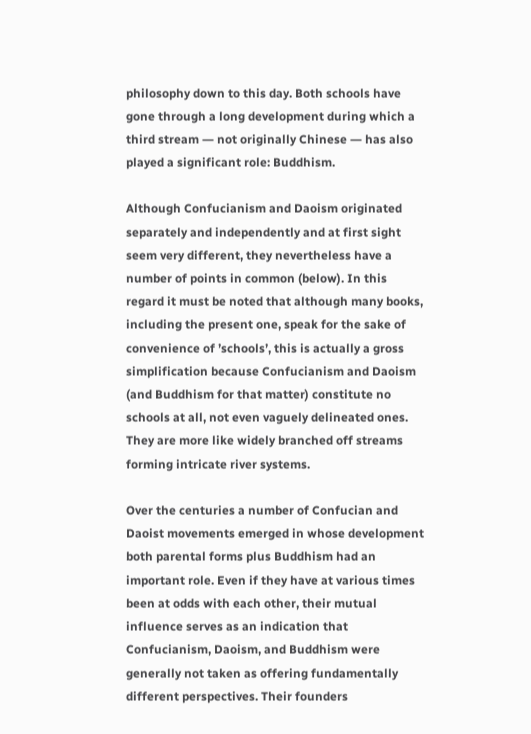philosophy down to this day. Both schools have gone through a long development during which a third stream ― not originally Chinese ― has also played a significant role: Buddhism.

Although Confucianism and Daoism originated separately and independently and at first sight seem very different, they nevertheless have a number of points in common (below). In this regard it must be noted that although many books, including the present one, speak for the sake of convenience of ’schools’, this is actually a gross simplification because Confucianism and Daoism (and Buddhism for that matter) constitute no schools at all, not even vaguely delineated ones. They are more like widely branched off streams forming intricate river systems.

Over the centuries a number of Confucian and Daoist movements emerged in whose development both parental forms plus Buddhism had an important role. Even if they have at various times been at odds with each other, their mutual influence serves as an indication that Confucianism, Daoism, and Buddhism were generally not taken as offering fundamentally different perspectives. Their founders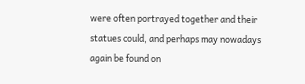were often portrayed together and their statues could, and perhaps may nowadays again be found on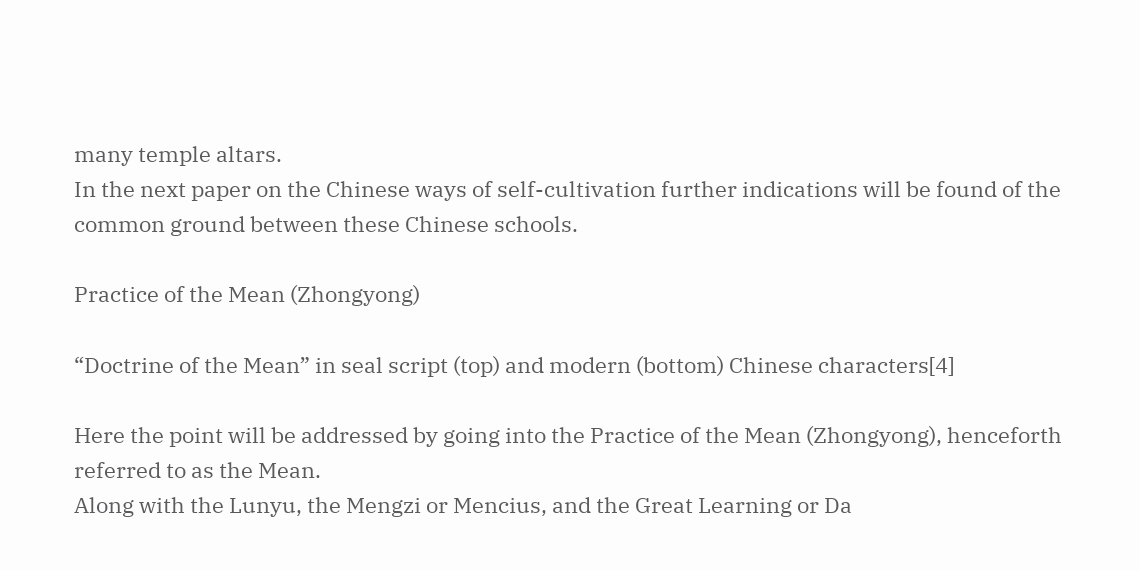many temple altars.
In the next paper on the Chinese ways of self-cultivation further indications will be found of the common ground between these Chinese schools.

Practice of the Mean (Zhongyong)

“Doctrine of the Mean” in seal script (top) and modern (bottom) Chinese characters[4]

Here the point will be addressed by going into the Practice of the Mean (Zhongyong), henceforth referred to as the Mean.
Along with the Lunyu, the Mengzi or Mencius, and the Great Learning or Da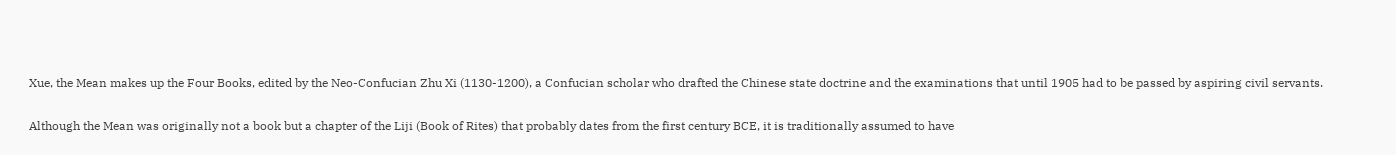Xue, the Mean makes up the Four Books, edited by the Neo-Confucian Zhu Xi (1130-1200), a Confucian scholar who drafted the Chinese state doctrine and the examinations that until 1905 had to be passed by aspiring civil servants.

Although the Mean was originally not a book but a chapter of the Liji (Book of Rites) that probably dates from the first century BCE, it is traditionally assumed to have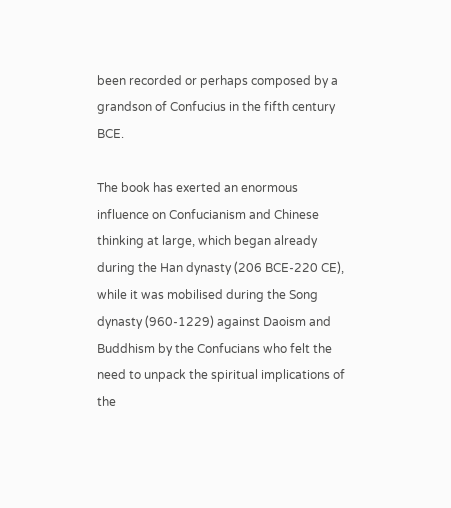been recorded or perhaps composed by a grandson of Confucius in the fifth century BCE.

The book has exerted an enormous influence on Confucianism and Chinese thinking at large, which began already during the Han dynasty (206 BCE-220 CE), while it was mobilised during the Song dynasty (960-1229) against Daoism and Buddhism by the Confucians who felt the need to unpack the spiritual implications of the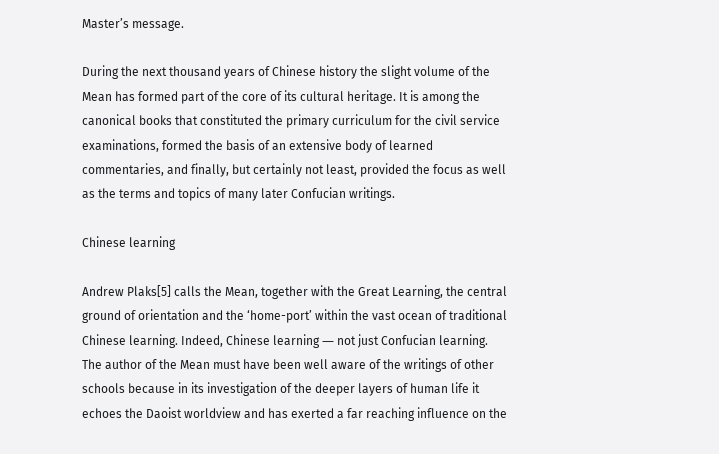Master’s message.

During the next thousand years of Chinese history the slight volume of the Mean has formed part of the core of its cultural heritage. It is among the canonical books that constituted the primary curriculum for the civil service examinations, formed the basis of an extensive body of learned commentaries, and finally, but certainly not least, provided the focus as well as the terms and topics of many later Confucian writings.

Chinese learning

Andrew Plaks[5] calls the Mean, together with the Great Learning, the central ground of orientation and the ‘home-port’ within the vast ocean of traditional Chinese learning. Indeed, Chinese learning ― not just Confucian learning. The author of the Mean must have been well aware of the writings of other schools because in its investigation of the deeper layers of human life it echoes the Daoist worldview and has exerted a far reaching influence on the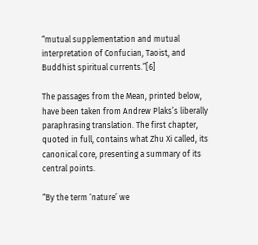“mutual supplementation and mutual interpretation of Confucian, Taoist, and Buddhist spiritual currents.”[6]

The passages from the Mean, printed below, have been taken from Andrew Plaks’s liberally paraphrasing translation. The first chapter, quoted in full, contains what Zhu Xi called, its canonical core, presenting a summary of its central points.

“By the term ‘nature’ we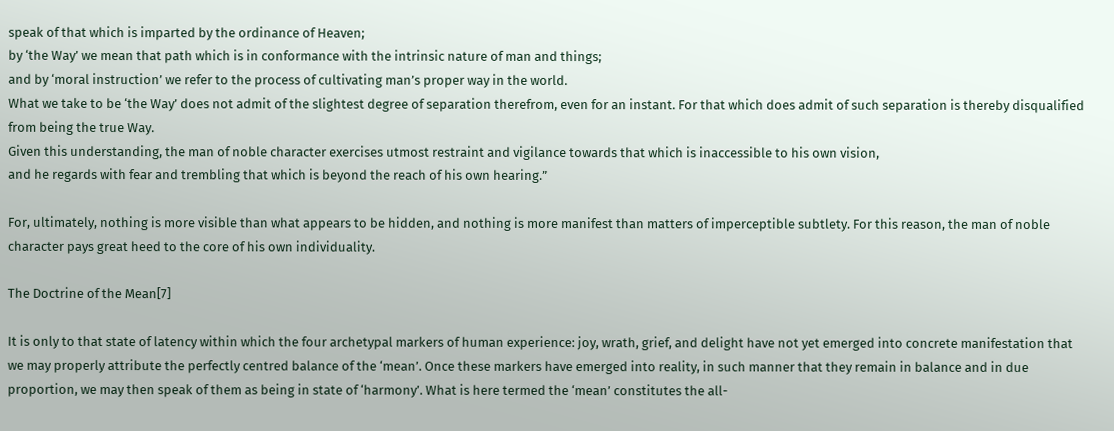speak of that which is imparted by the ordinance of Heaven;
by ‘the Way’ we mean that path which is in conformance with the intrinsic nature of man and things;
and by ‘moral instruction’ we refer to the process of cultivating man’s proper way in the world.
What we take to be ‘the Way’ does not admit of the slightest degree of separation therefrom, even for an instant. For that which does admit of such separation is thereby disqualified from being the true Way.
Given this understanding, the man of noble character exercises utmost restraint and vigilance towards that which is inaccessible to his own vision,
and he regards with fear and trembling that which is beyond the reach of his own hearing.”

For, ultimately, nothing is more visible than what appears to be hidden, and nothing is more manifest than matters of imperceptible subtlety. For this reason, the man of noble character pays great heed to the core of his own individuality.

The Doctrine of the Mean[7]

It is only to that state of latency within which the four archetypal markers of human experience: joy, wrath, grief, and delight have not yet emerged into concrete manifestation that we may properly attribute the perfectly centred balance of the ‘mean’. Once these markers have emerged into reality, in such manner that they remain in balance and in due proportion, we may then speak of them as being in state of ‘harmony’. What is here termed the ‘mean’ constitutes the all-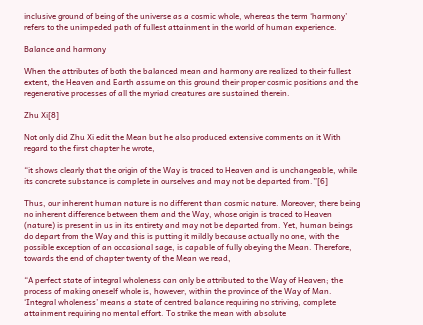inclusive ground of being of the universe as a cosmic whole, whereas the term ‘harmony’ refers to the unimpeded path of fullest attainment in the world of human experience.

Balance and harmony

When the attributes of both the balanced mean and harmony are realized to their fullest extent, the Heaven and Earth assume on this ground their proper cosmic positions and the regenerative processes of all the myriad creatures are sustained therein.

Zhu Xi[8]

Not only did Zhu Xi edit the Mean but he also produced extensive comments on it With regard to the first chapter he wrote,

“it shows clearly that the origin of the Way is traced to Heaven and is unchangeable, while its concrete substance is complete in ourselves and may not be departed from.”[6]

Thus, our inherent human nature is no different than cosmic nature. Moreover, there being no inherent difference between them and the Way, whose origin is traced to Heaven (nature) is present in us in its entirety and may not be departed from. Yet, human beings do depart from the Way and this is putting it mildly because actually no one, with the possible exception of an occasional sage, is capable of fully obeying the Mean. Therefore, towards the end of chapter twenty of the Mean we read,

“A perfect state of integral wholeness can only be attributed to the Way of Heaven; the process of making oneself whole is, however, within the province of the Way of Man. ‘Integral wholeness’ means a state of centred balance requiring no striving, complete attainment requiring no mental effort. To strike the mean with absolute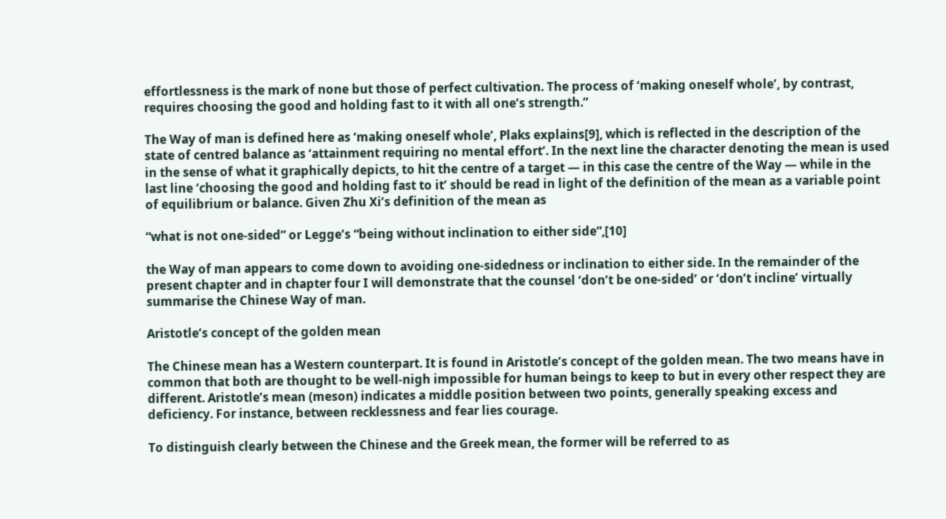effortlessness is the mark of none but those of perfect cultivation. The process of ‘making oneself whole’, by contrast, requires choosing the good and holding fast to it with all one’s strength.”

The Way of man is defined here as ‘making oneself whole’, Plaks explains[9], which is reflected in the description of the state of centred balance as ‘attainment requiring no mental effort’. In the next line the character denoting the mean is used in the sense of what it graphically depicts, to hit the centre of a target ― in this case the centre of the Way ― while in the last line ‘choosing the good and holding fast to it’ should be read in light of the definition of the mean as a variable point of equilibrium or balance. Given Zhu Xi’s definition of the mean as

“what is not one-sided” or Legge’s “being without inclination to either side”,[10]

the Way of man appears to come down to avoiding one-sidedness or inclination to either side. In the remainder of the present chapter and in chapter four I will demonstrate that the counsel ‘don’t be one-sided’ or ‘don’t incline’ virtually summarise the Chinese Way of man.

Aristotle’s concept of the golden mean

The Chinese mean has a Western counterpart. It is found in Aristotle’s concept of the golden mean. The two means have in common that both are thought to be well-nigh impossible for human beings to keep to but in every other respect they are different. Aristotle’s mean (meson) indicates a middle position between two points, generally speaking excess and deficiency. For instance, between recklessness and fear lies courage.

To distinguish clearly between the Chinese and the Greek mean, the former will be referred to as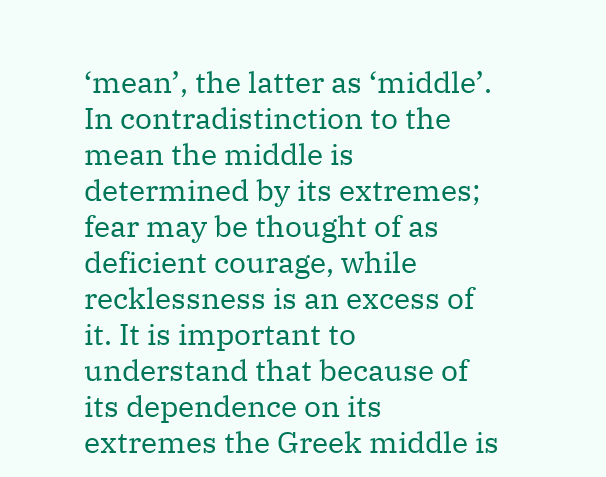‘mean’, the latter as ‘middle’. In contradistinction to the mean the middle is determined by its extremes; fear may be thought of as deficient courage, while recklessness is an excess of it. It is important to understand that because of its dependence on its extremes the Greek middle is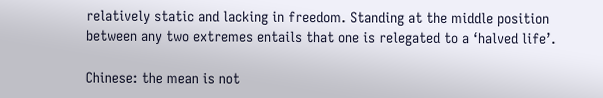relatively static and lacking in freedom. Standing at the middle position between any two extremes entails that one is relegated to a ‘halved life’.

Chinese: the mean is not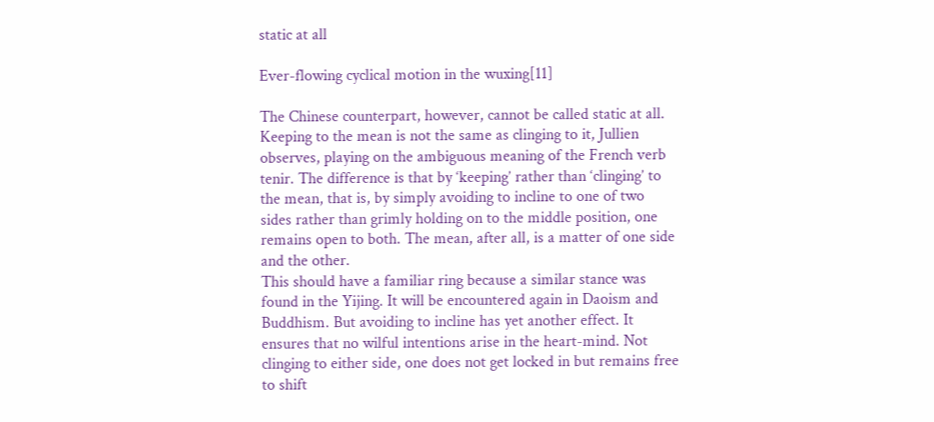static at all

Ever-flowing cyclical motion in the wuxing[11]

The Chinese counterpart, however, cannot be called static at all. Keeping to the mean is not the same as clinging to it, Jullien observes, playing on the ambiguous meaning of the French verb tenir. The difference is that by ‘keeping’ rather than ‘clinging’ to the mean, that is, by simply avoiding to incline to one of two sides rather than grimly holding on to the middle position, one remains open to both. The mean, after all, is a matter of one side and the other.
This should have a familiar ring because a similar stance was found in the Yijing. It will be encountered again in Daoism and Buddhism. But avoiding to incline has yet another effect. It ensures that no wilful intentions arise in the heart-mind. Not clinging to either side, one does not get locked in but remains free to shift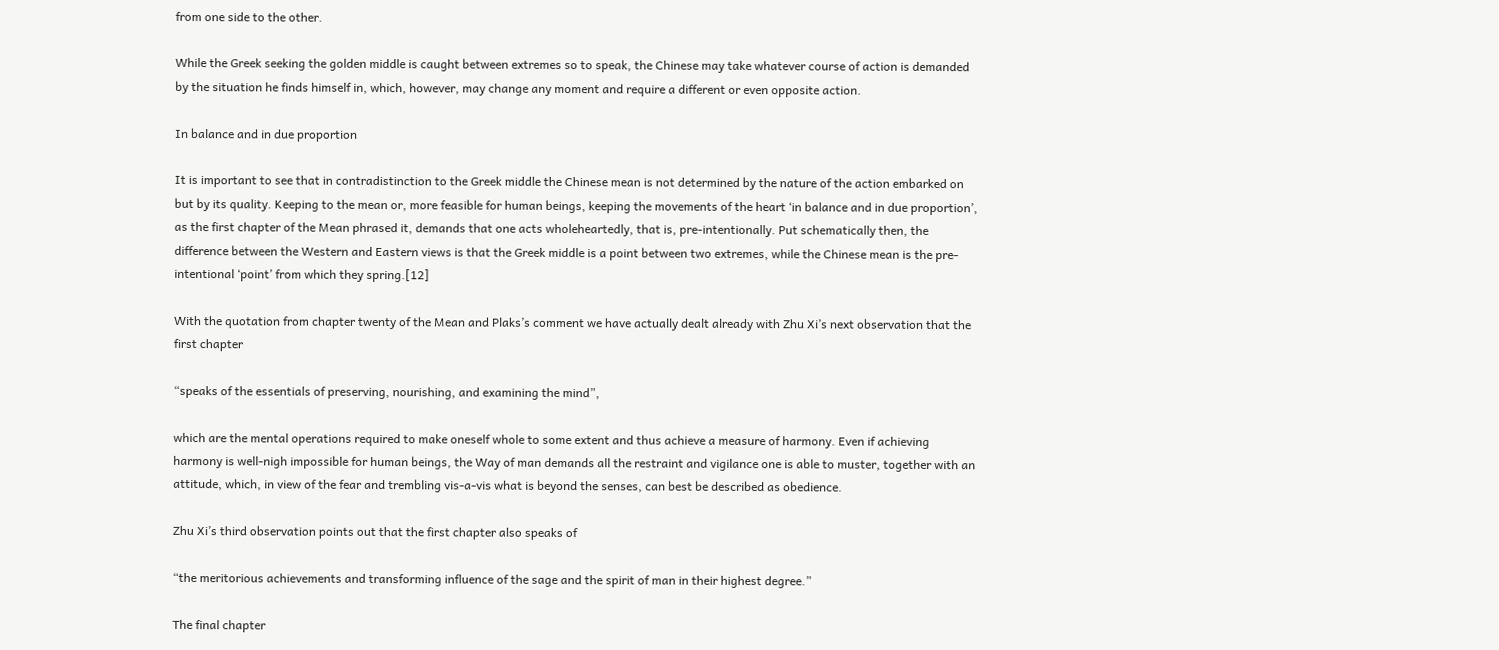from one side to the other.

While the Greek seeking the golden middle is caught between extremes so to speak, the Chinese may take whatever course of action is demanded by the situation he finds himself in, which, however, may change any moment and require a different or even opposite action.

In balance and in due proportion

It is important to see that in contradistinction to the Greek middle the Chinese mean is not determined by the nature of the action embarked on but by its quality. Keeping to the mean or, more feasible for human beings, keeping the movements of the heart ‘in balance and in due proportion’, as the first chapter of the Mean phrased it, demands that one acts wholeheartedly, that is, pre-intentionally. Put schematically then, the difference between the Western and Eastern views is that the Greek middle is a point between two extremes, while the Chinese mean is the pre-intentional ‘point’ from which they spring.[12]

With the quotation from chapter twenty of the Mean and Plaks’s comment we have actually dealt already with Zhu Xi’s next observation that the first chapter

“speaks of the essentials of preserving, nourishing, and examining the mind”,

which are the mental operations required to make oneself whole to some extent and thus achieve a measure of harmony. Even if achieving harmony is well-nigh impossible for human beings, the Way of man demands all the restraint and vigilance one is able to muster, together with an attitude, which, in view of the fear and trembling vis-a-vis what is beyond the senses, can best be described as obedience.

Zhu Xi’s third observation points out that the first chapter also speaks of

“the meritorious achievements and transforming influence of the sage and the spirit of man in their highest degree.”

The final chapter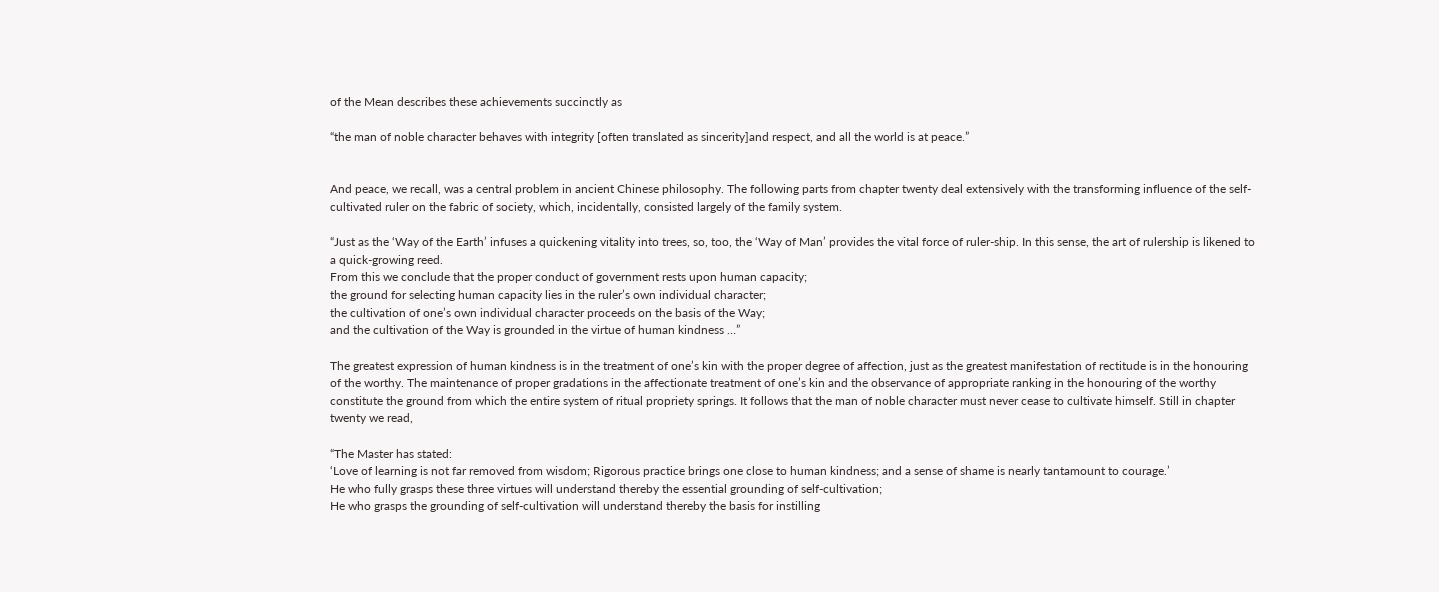of the Mean describes these achievements succinctly as

“the man of noble character behaves with integrity [often translated as sincerity]and respect, and all the world is at peace.”


And peace, we recall, was a central problem in ancient Chinese philosophy. The following parts from chapter twenty deal extensively with the transforming influence of the self-cultivated ruler on the fabric of society, which, incidentally, consisted largely of the family system.

“Just as the ‘Way of the Earth’ infuses a quickening vitality into trees, so, too, the ‘Way of Man’ provides the vital force of ruler-ship. In this sense, the art of rulership is likened to a quick-growing reed.
From this we conclude that the proper conduct of government rests upon human capacity;
the ground for selecting human capacity lies in the ruler’s own individual character;
the cultivation of one’s own individual character proceeds on the basis of the Way;
and the cultivation of the Way is grounded in the virtue of human kindness …”

The greatest expression of human kindness is in the treatment of one’s kin with the proper degree of affection, just as the greatest manifestation of rectitude is in the honouring of the worthy. The maintenance of proper gradations in the affectionate treatment of one’s kin and the observance of appropriate ranking in the honouring of the worthy constitute the ground from which the entire system of ritual propriety springs. It follows that the man of noble character must never cease to cultivate himself. Still in chapter twenty we read,

“The Master has stated:
‘Love of learning is not far removed from wisdom; Rigorous practice brings one close to human kindness; and a sense of shame is nearly tantamount to courage.’
He who fully grasps these three virtues will understand thereby the essential grounding of self-cultivation;
He who grasps the grounding of self-cultivation will understand thereby the basis for instilling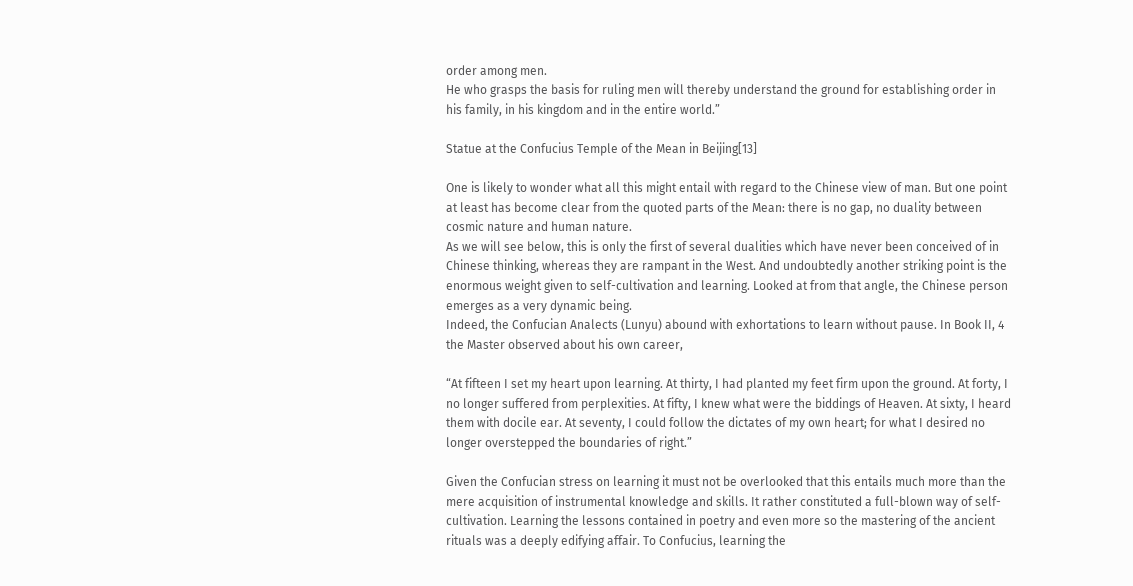order among men.
He who grasps the basis for ruling men will thereby understand the ground for establishing order in his family, in his kingdom and in the entire world.”

Statue at the Confucius Temple of the Mean in Beijing[13]

One is likely to wonder what all this might entail with regard to the Chinese view of man. But one point at least has become clear from the quoted parts of the Mean: there is no gap, no duality between cosmic nature and human nature.
As we will see below, this is only the first of several dualities which have never been conceived of in Chinese thinking, whereas they are rampant in the West. And undoubtedly another striking point is the enormous weight given to self-cultivation and learning. Looked at from that angle, the Chinese person emerges as a very dynamic being.
Indeed, the Confucian Analects (Lunyu) abound with exhortations to learn without pause. In Book II, 4 the Master observed about his own career,

“At fifteen I set my heart upon learning. At thirty, I had planted my feet firm upon the ground. At forty, I no longer suffered from perplexities. At fifty, I knew what were the biddings of Heaven. At sixty, I heard them with docile ear. At seventy, I could follow the dictates of my own heart; for what I desired no longer overstepped the boundaries of right.”

Given the Confucian stress on learning it must not be overlooked that this entails much more than the mere acquisition of instrumental knowledge and skills. It rather constituted a full-blown way of self-cultivation. Learning the lessons contained in poetry and even more so the mastering of the ancient rituals was a deeply edifying affair. To Confucius, learning the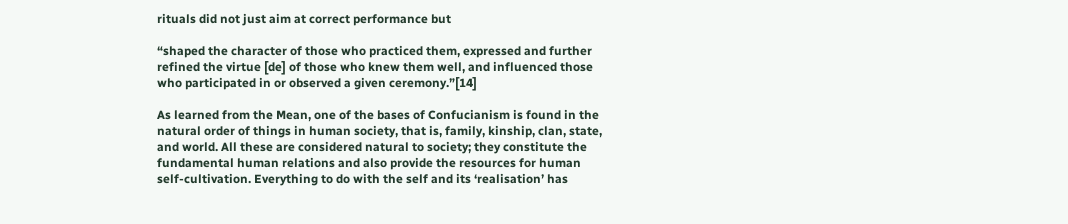rituals did not just aim at correct performance but

“shaped the character of those who practiced them, expressed and further refined the virtue [de] of those who knew them well, and influenced those who participated in or observed a given ceremony.”[14]

As learned from the Mean, one of the bases of Confucianism is found in the natural order of things in human society, that is, family, kinship, clan, state, and world. All these are considered natural to society; they constitute the fundamental human relations and also provide the resources for human self-cultivation. Everything to do with the self and its ‘realisation’ has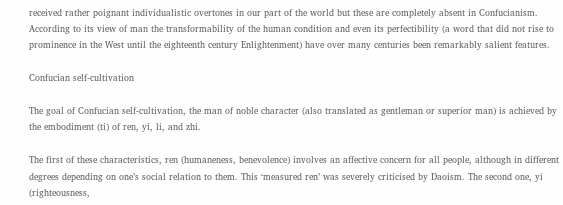received rather poignant individualistic overtones in our part of the world but these are completely absent in Confucianism. According to its view of man the transformability of the human condition and even its perfectibility (a word that did not rise to prominence in the West until the eighteenth century Enlightenment) have over many centuries been remarkably salient features.

Confucian self-cultivation

The goal of Confucian self-cultivation, the man of noble character (also translated as gentleman or superior man) is achieved by the embodiment (ti) of ren, yi, li, and zhi.

The first of these characteristics, ren (humaneness, benevolence) involves an affective concern for all people, although in different degrees depending on one’s social relation to them. This ‘measured ren’ was severely criticised by Daoism. The second one, yi (righteousness,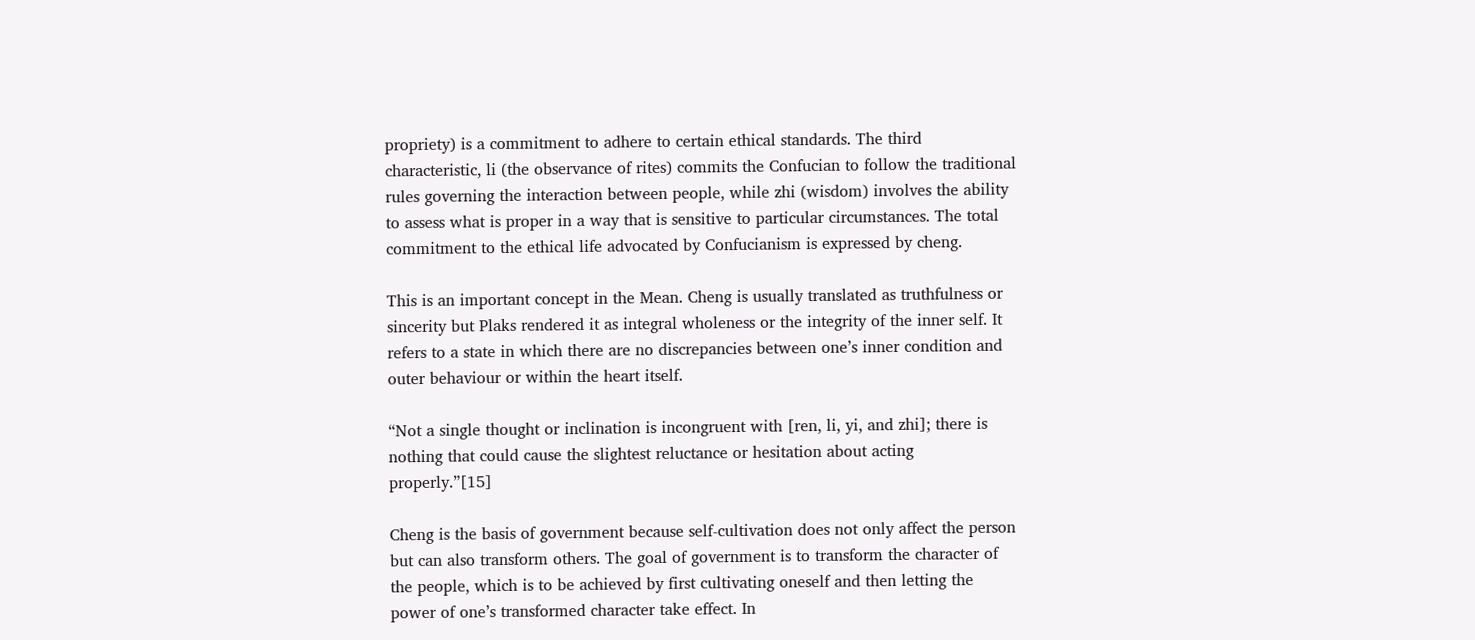propriety) is a commitment to adhere to certain ethical standards. The third characteristic, li (the observance of rites) commits the Confucian to follow the traditional rules governing the interaction between people, while zhi (wisdom) involves the ability to assess what is proper in a way that is sensitive to particular circumstances. The total commitment to the ethical life advocated by Confucianism is expressed by cheng.

This is an important concept in the Mean. Cheng is usually translated as truthfulness or sincerity but Plaks rendered it as integral wholeness or the integrity of the inner self. It refers to a state in which there are no discrepancies between one’s inner condition and outer behaviour or within the heart itself.

“Not a single thought or inclination is incongruent with [ren, li, yi, and zhi]; there is nothing that could cause the slightest reluctance or hesitation about acting properly.”[15]

Cheng is the basis of government because self-cultivation does not only affect the person but can also transform others. The goal of government is to transform the character of the people, which is to be achieved by first cultivating oneself and then letting the power of one’s transformed character take effect. In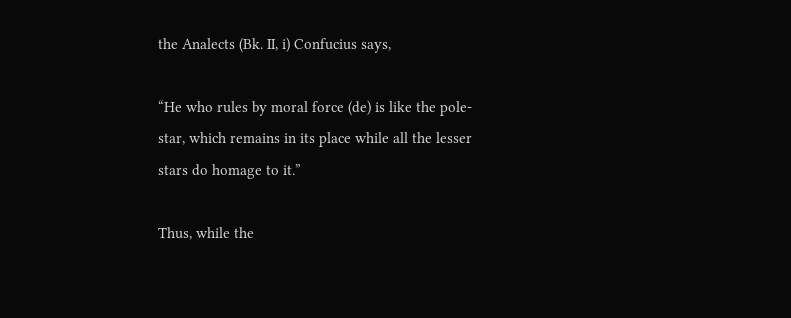the Analects (Bk. II, i) Confucius says,

“He who rules by moral force (de) is like the pole-star, which remains in its place while all the lesser stars do homage to it.”

Thus, while the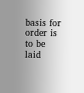basis for order is to be laid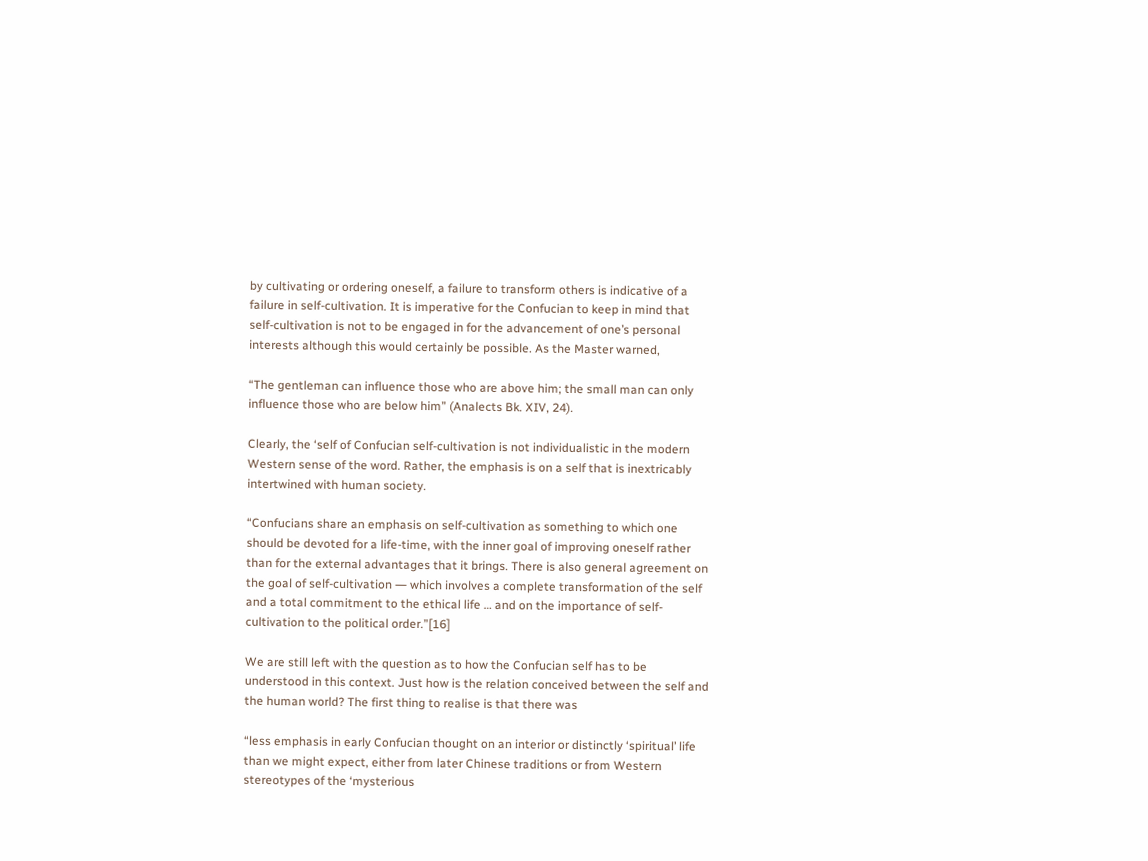by cultivating or ordering oneself, a failure to transform others is indicative of a failure in self-cultivation. It is imperative for the Confucian to keep in mind that self-cultivation is not to be engaged in for the advancement of one’s personal interests although this would certainly be possible. As the Master warned,

“The gentleman can influence those who are above him; the small man can only influence those who are below him” (Analects Bk. XIV, 24).

Clearly, the ‘self of Confucian self-cultivation is not individualistic in the modern Western sense of the word. Rather, the emphasis is on a self that is inextricably intertwined with human society.

“Confucians share an emphasis on self-cultivation as something to which one should be devoted for a life-time, with the inner goal of improving oneself rather than for the external advantages that it brings. There is also general agreement on the goal of self-cultivation ― which involves a complete transformation of the self and a total commitment to the ethical life … and on the importance of self-cultivation to the political order.”[16]

We are still left with the question as to how the Confucian self has to be understood in this context. Just how is the relation conceived between the self and the human world? The first thing to realise is that there was

“less emphasis in early Confucian thought on an interior or distinctly ‘spiritual’ life than we might expect, either from later Chinese traditions or from Western stereotypes of the ‘mysterious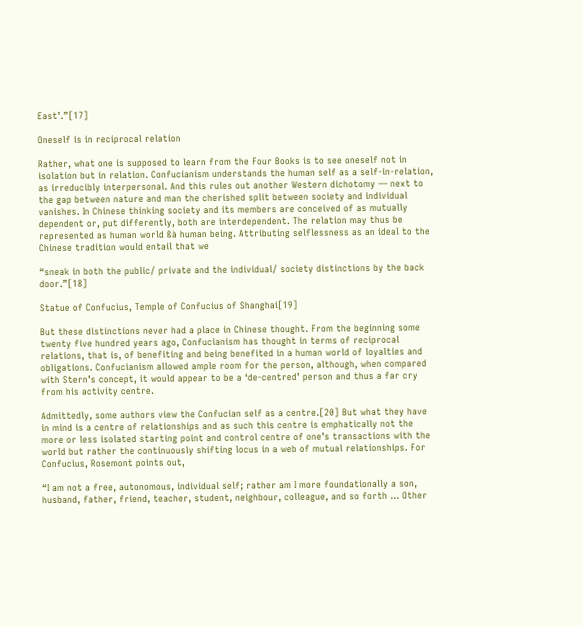East’.”[17]

Oneself is in reciprocal relation

Rather, what one is supposed to learn from the Four Books is to see oneself not in isolation but in relation. Confucianism understands the human self as a self-in-relation, as irreducibly interpersonal. And this rules out another Western dichotomy ― next to the gap between nature and man the cherished split between society and individual vanishes. In Chinese thinking society and its members are conceived of as mutually dependent or, put differently, both are interdependent. The relation may thus be represented as human world ßà human being. Attributing selflessness as an ideal to the Chinese tradition would entail that we

“sneak in both the public/ private and the individual/ society distinctions by the back door.”[18]

Statue of Confucius, Temple of Confucius of Shanghai[19]

But these distinctions never had a place in Chinese thought. From the beginning some twenty five hundred years ago, Confucianism has thought in terms of reciprocal relations, that is, of benefiting and being benefited in a human world of loyalties and obligations. Confucianism allowed ample room for the person, although, when compared with Stern’s concept, it would appear to be a ‘de-centred’ person and thus a far cry from his activity centre.

Admittedly, some authors view the Confucian self as a centre.[20] But what they have in mind is a centre of relationships and as such this centre is emphatically not the more or less isolated starting point and control centre of one’s transactions with the world but rather the continuously shifting locus in a web of mutual relationships. For Confucius, Rosemont points out,

“I am not a free, autonomous, individual self; rather am I more foundationally a son, husband, father, friend, teacher, student, neighbour, colleague, and so forth … Other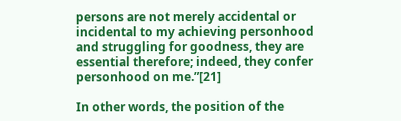persons are not merely accidental or incidental to my achieving personhood and struggling for goodness, they are essential therefore; indeed, they confer personhood on me.”[21]

In other words, the position of the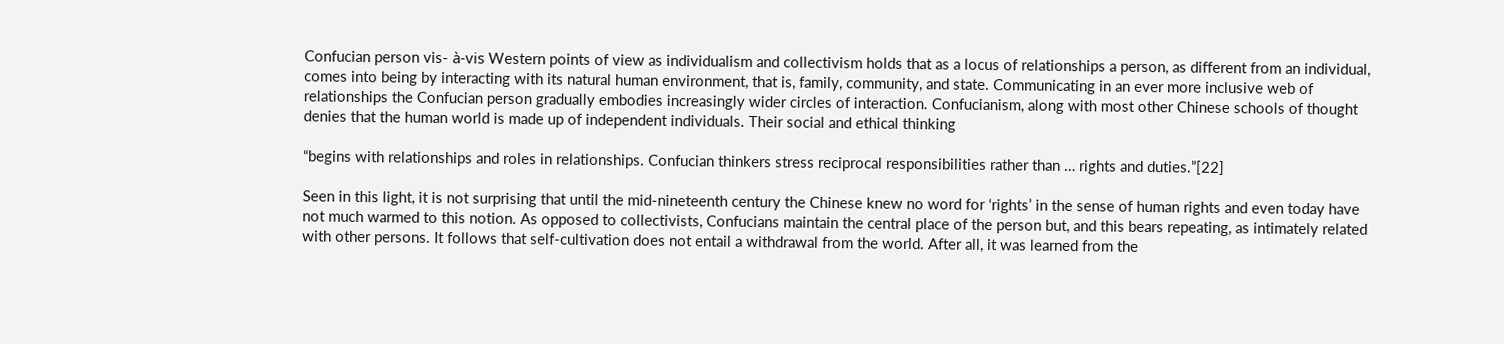Confucian person vis- à-vis Western points of view as individualism and collectivism holds that as a locus of relationships a person, as different from an individual, comes into being by interacting with its natural human environment, that is, family, community, and state. Communicating in an ever more inclusive web of relationships the Confucian person gradually embodies increasingly wider circles of interaction. Confucianism, along with most other Chinese schools of thought denies that the human world is made up of independent individuals. Their social and ethical thinking

“begins with relationships and roles in relationships. Confucian thinkers stress reciprocal responsibilities rather than … rights and duties.”[22]

Seen in this light, it is not surprising that until the mid-nineteenth century the Chinese knew no word for ‘rights’ in the sense of human rights and even today have not much warmed to this notion. As opposed to collectivists, Confucians maintain the central place of the person but, and this bears repeating, as intimately related with other persons. It follows that self-cultivation does not entail a withdrawal from the world. After all, it was learned from the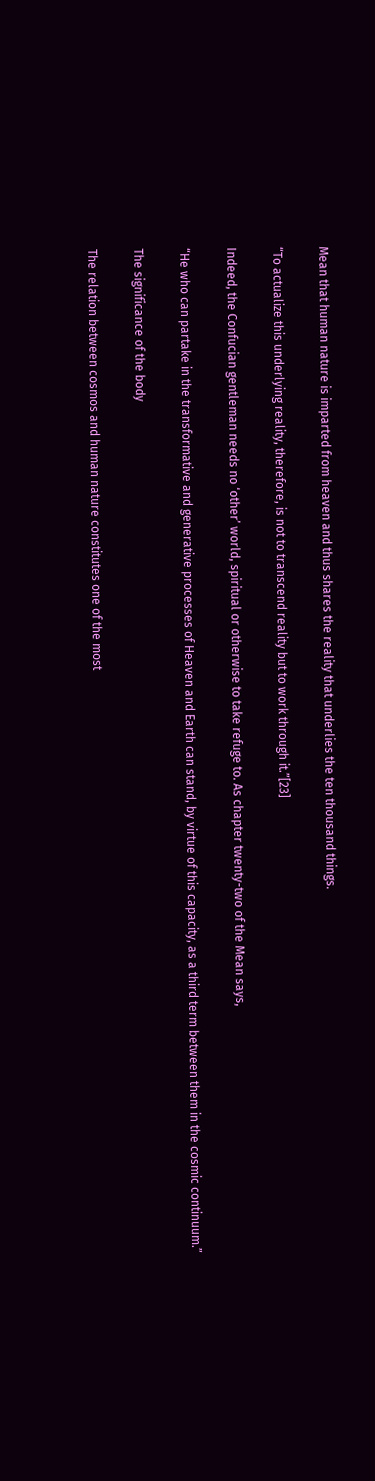Mean that human nature is imparted from heaven and thus shares the reality that underlies the ten thousand things.

“To actualize this underlying reality, therefore, is not to transcend reality but to work through it.”[23]

Indeed, the Confucian gentleman needs no ‘other’ world, spiritual or otherwise to take refuge to. As chapter twenty-two of the Mean says,

“He who can partake in the transformative and generative processes of Heaven and Earth can stand, by virtue of this capacity, as a third term between them in the cosmic continuum.”

The significance of the body

The relation between cosmos and human nature constitutes one of the most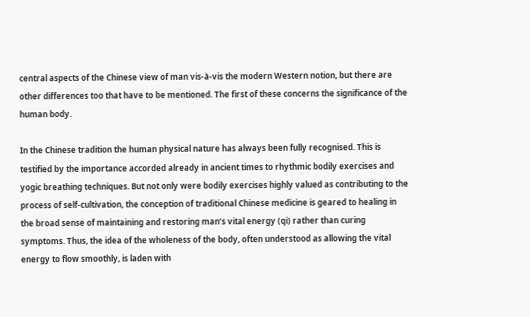central aspects of the Chinese view of man vis-à-vis the modern Western notion, but there are other differences too that have to be mentioned. The first of these concerns the significance of the human body.

In the Chinese tradition the human physical nature has always been fully recognised. This is testified by the importance accorded already in ancient times to rhythmic bodily exercises and yogic breathing techniques. But not only were bodily exercises highly valued as contributing to the process of self-cultivation, the conception of traditional Chinese medicine is geared to healing in the broad sense of maintaining and restoring man’s vital energy (qi) rather than curing symptoms. Thus, the idea of the wholeness of the body, often understood as allowing the vital energy to flow smoothly, is laden with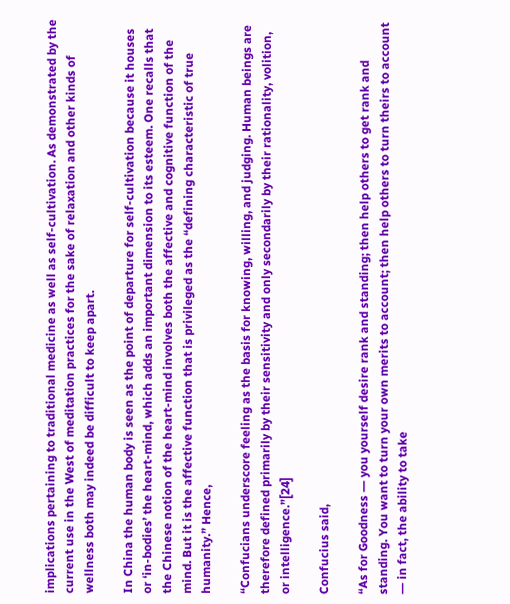implications pertaining to traditional medicine as well as self-cultivation. As demonstrated by the current use in the West of meditation practices for the sake of relaxation and other kinds of wellness both may indeed be difficult to keep apart.

In China the human body is seen as the point of departure for self-cultivation because it houses or ‘in-bodies’ the heart-mind, which adds an important dimension to its esteem. One recalls that the Chinese notion of the heart-mind involves both the affective and cognitive function of the mind. But it is the affective function that is privileged as the “defining characteristic of true humanity.” Hence,

“Confucians underscore feeling as the basis for knowing, willing, and judging. Human beings are therefore defined primarily by their sensitivity and only secondarily by their rationality, volition, or intelligence.”[24]

Confucius said,

“As for Goodness ― you yourself desire rank and standing; then help others to get rank and standing. You want to turn your own merits to account; then help others to turn theirs to account ― in fact, the ability to take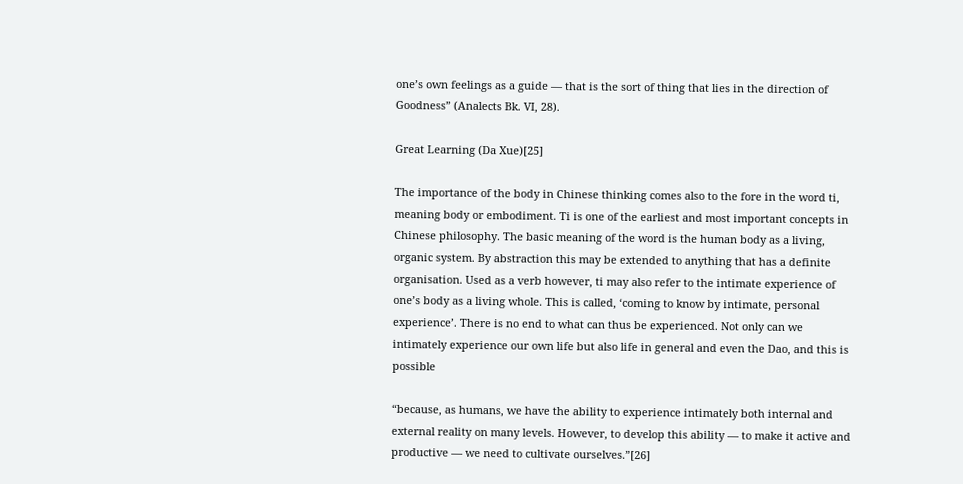one’s own feelings as a guide ― that is the sort of thing that lies in the direction of Goodness” (Analects Bk. VI, 28).

Great Learning (Da Xue)[25]

The importance of the body in Chinese thinking comes also to the fore in the word ti, meaning body or embodiment. Ti is one of the earliest and most important concepts in Chinese philosophy. The basic meaning of the word is the human body as a living, organic system. By abstraction this may be extended to anything that has a definite organisation. Used as a verb however, ti may also refer to the intimate experience of one’s body as a living whole. This is called, ‘coming to know by intimate, personal experience’. There is no end to what can thus be experienced. Not only can we intimately experience our own life but also life in general and even the Dao, and this is possible

“because, as humans, we have the ability to experience intimately both internal and external reality on many levels. However, to develop this ability ― to make it active and productive ― we need to cultivate ourselves.”[26]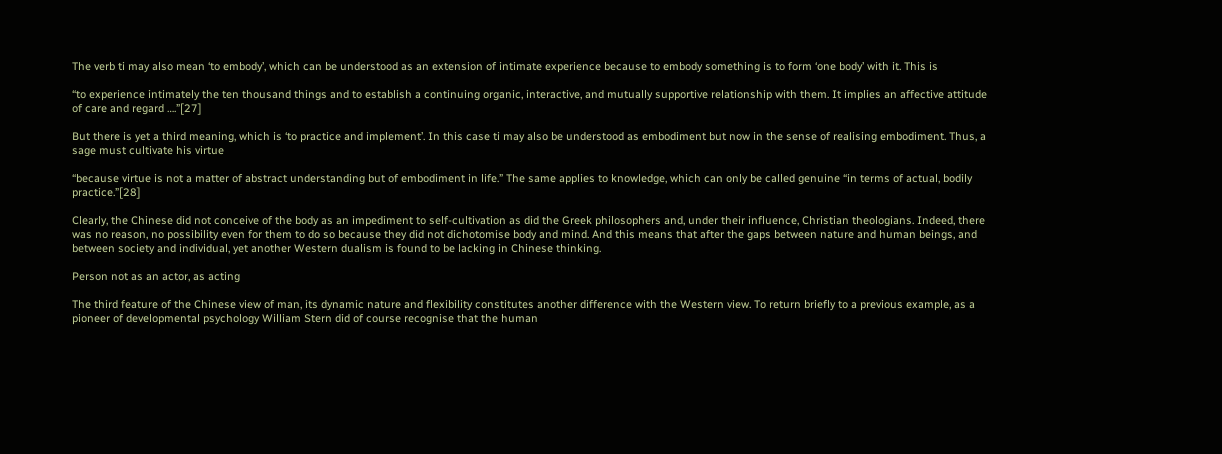The verb ti may also mean ‘to embody’, which can be understood as an extension of intimate experience because to embody something is to form ‘one body’ with it. This is

“to experience intimately the ten thousand things and to establish a continuing organic, interactive, and mutually supportive relationship with them. It implies an affective attitude of care and regard ….”[27]

But there is yet a third meaning, which is ‘to practice and implement’. In this case ti may also be understood as embodiment but now in the sense of realising embodiment. Thus, a sage must cultivate his virtue

“because virtue is not a matter of abstract understanding but of embodiment in life.” The same applies to knowledge, which can only be called genuine “in terms of actual, bodily practice.”[28]

Clearly, the Chinese did not conceive of the body as an impediment to self-cultivation as did the Greek philosophers and, under their influence, Christian theologians. Indeed, there was no reason, no possibility even for them to do so because they did not dichotomise body and mind. And this means that after the gaps between nature and human beings, and between society and individual, yet another Western dualism is found to be lacking in Chinese thinking.

Person not as an actor, as acting

The third feature of the Chinese view of man, its dynamic nature and flexibility constitutes another difference with the Western view. To return briefly to a previous example, as a pioneer of developmental psychology William Stern did of course recognise that the human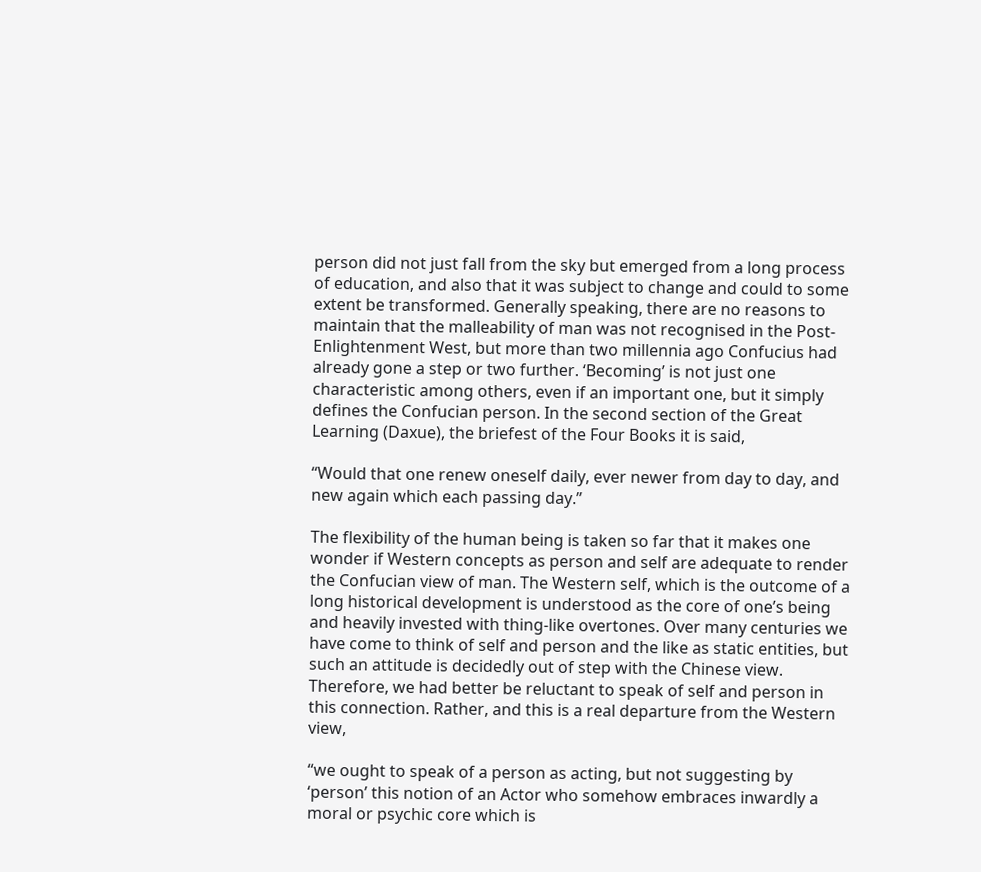person did not just fall from the sky but emerged from a long process of education, and also that it was subject to change and could to some extent be transformed. Generally speaking, there are no reasons to maintain that the malleability of man was not recognised in the Post-Enlightenment West, but more than two millennia ago Confucius had already gone a step or two further. ‘Becoming’ is not just one characteristic among others, even if an important one, but it simply defines the Confucian person. In the second section of the Great Learning (Daxue), the briefest of the Four Books it is said,

“Would that one renew oneself daily, ever newer from day to day, and new again which each passing day.”

The flexibility of the human being is taken so far that it makes one wonder if Western concepts as person and self are adequate to render the Confucian view of man. The Western self, which is the outcome of a long historical development is understood as the core of one’s being and heavily invested with thing-like overtones. Over many centuries we have come to think of self and person and the like as static entities, but such an attitude is decidedly out of step with the Chinese view.
Therefore, we had better be reluctant to speak of self and person in this connection. Rather, and this is a real departure from the Western view,

“we ought to speak of a person as acting, but not suggesting by ‘person’ this notion of an Actor who somehow embraces inwardly a moral or psychic core which is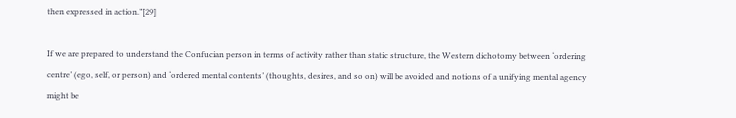then expressed in action.”[29]

If we are prepared to understand the Confucian person in terms of activity rather than static structure, the Western dichotomy between ‘ordering centre’ (ego, self, or person) and ‘ordered mental contents’ (thoughts, desires, and so on) will be avoided and notions of a unifying mental agency might be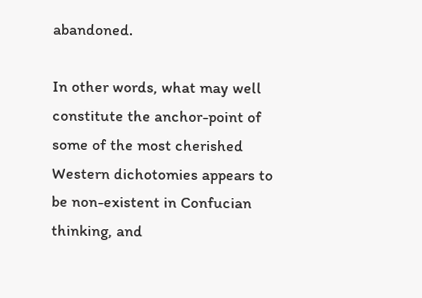abandoned.

In other words, what may well constitute the anchor-point of some of the most cherished Western dichotomies appears to be non-existent in Confucian thinking, and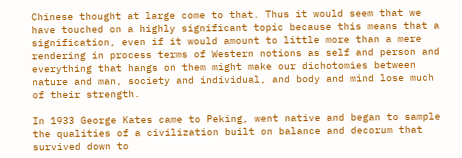Chinese thought at large come to that. Thus it would seem that we have touched on a highly significant topic because this means that a signification, even if it would amount to little more than a mere rendering in process terms of Western notions as self and person and everything that hangs on them might make our dichotomies between nature and man, society and individual, and body and mind lose much of their strength.

In 1933 George Kates came to Peking, went native and began to sample the qualities of a civilization built on balance and decorum that survived down to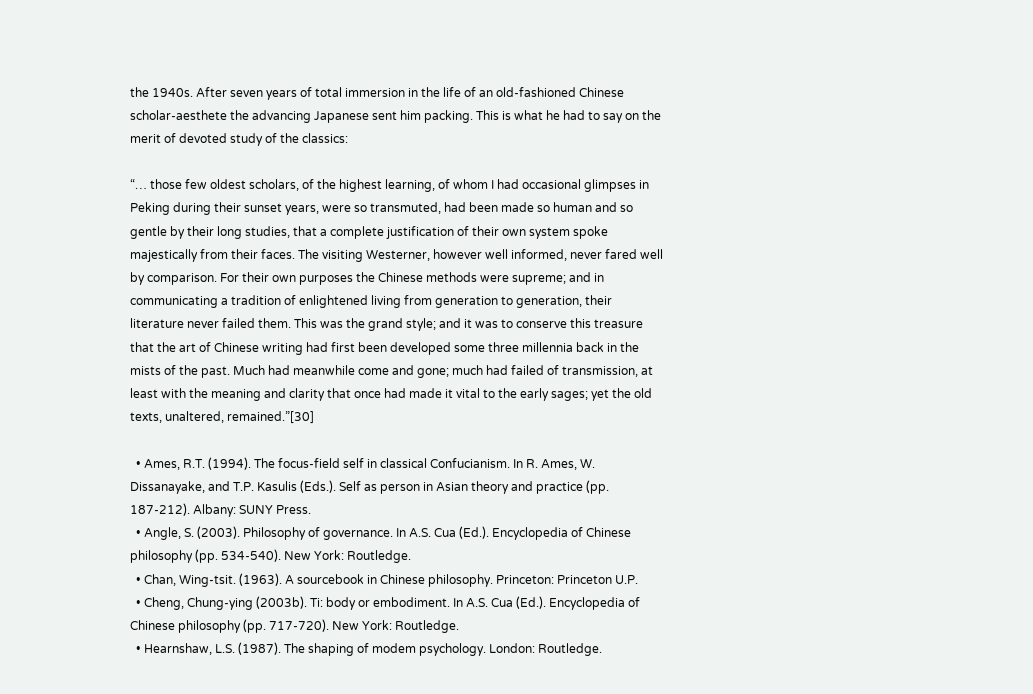the 1940s. After seven years of total immersion in the life of an old-fashioned Chinese scholar-aesthete the advancing Japanese sent him packing. This is what he had to say on the merit of devoted study of the classics:

“… those few oldest scholars, of the highest learning, of whom I had occasional glimpses in Peking during their sunset years, were so transmuted, had been made so human and so gentle by their long studies, that a complete justification of their own system spoke majestically from their faces. The visiting Westerner, however well informed, never fared well by comparison. For their own purposes the Chinese methods were supreme; and in communicating a tradition of enlightened living from generation to generation, their literature never failed them. This was the grand style; and it was to conserve this treasure that the art of Chinese writing had first been developed some three millennia back in the mists of the past. Much had meanwhile come and gone; much had failed of transmission, at least with the meaning and clarity that once had made it vital to the early sages; yet the old texts, unaltered, remained.”[30]

  • Ames, R.T. (1994). The focus-field self in classical Confucianism. In R. Ames, W. Dissanayake, and T.P. Kasulis (Eds.). Self as person in Asian theory and practice (pp. 187-212). Albany: SUNY Press.
  • Angle, S. (2003). Philosophy of governance. In A.S. Cua (Ed.). Encyclopedia of Chinese philosophy (pp. 534-540). New York: Routledge.
  • Chan, Wing-tsit. (1963). A sourcebook in Chinese philosophy. Princeton: Princeton U.P.
  • Cheng, Chung-ying (2003b). Ti: body or embodiment. In A.S. Cua (Ed.). Encyclopedia of Chinese philosophy (pp. 717-720). New York: Routledge.
  • Hearnshaw, L.S. (1987). The shaping of modem psychology. London: Routledge.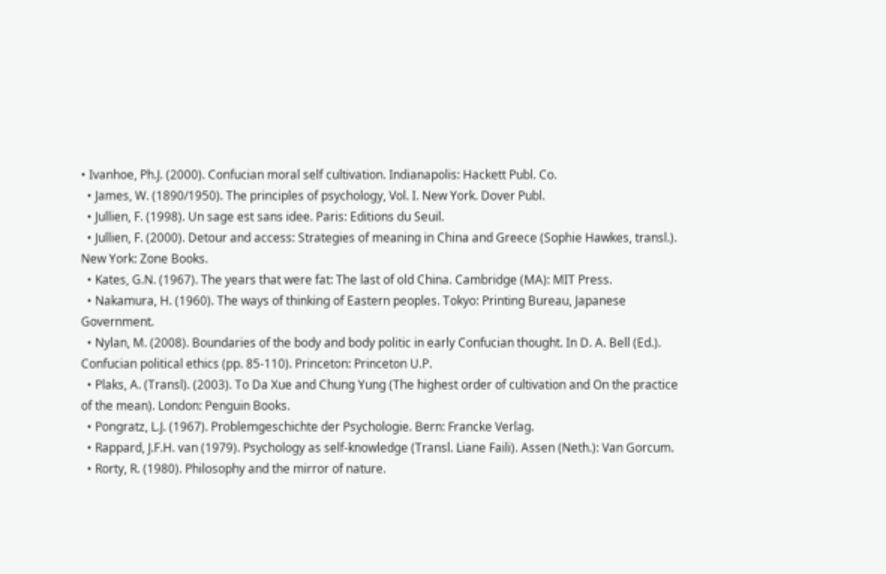• Ivanhoe, Ph.J. (2000). Confucian moral self cultivation. Indianapolis: Hackett Publ. Co.
  • James, W. (1890/1950). The principles of psychology, Vol. I. New York. Dover Publ.
  • Jullien, F. (1998). Un sage est sans idee. Paris: Editions du Seuil.
  • Jullien, F. (2000). Detour and access: Strategies of meaning in China and Greece (Sophie Hawkes, transl.). New York: Zone Books.
  • Kates, G.N. (1967). The years that were fat: The last of old China. Cambridge (MA): MIT Press.
  • Nakamura, H. (1960). The ways of thinking of Eastern peoples. Tokyo: Printing Bureau, Japanese Government.
  • Nylan, M. (2008). Boundaries of the body and body politic in early Confucian thought. In D. A. Bell (Ed.). Confucian political ethics (pp. 85-110). Princeton: Princeton U.P.
  • Plaks, A. (Transl). (2003). To Da Xue and Chung Yung (The highest order of cultivation and On the practice of the mean). London: Penguin Books.
  • Pongratz, L.J. (1967). Problemgeschichte der Psychologie. Bern: Francke Verlag.
  • Rappard, J.F.H. van (1979). Psychology as self-knowledge (Transl. Liane Faili). Assen (Neth.): Van Gorcum.
  • Rorty, R. (1980). Philosophy and the mirror of nature.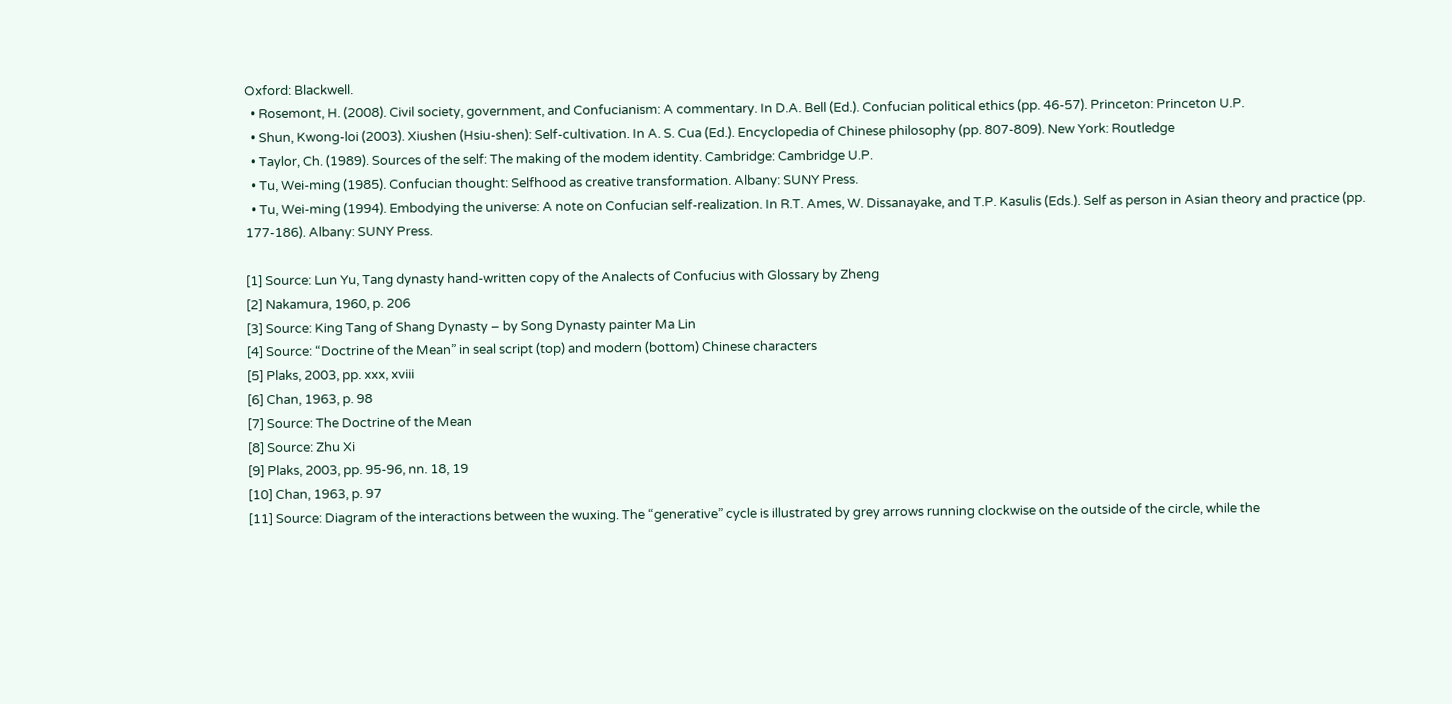Oxford: Blackwell.
  • Rosemont, H. (2008). Civil society, government, and Confucianism: A commentary. In D.A. Bell (Ed.). Confucian political ethics (pp. 46-57). Princeton: Princeton U.P.
  • Shun, Kwong-loi (2003). Xiushen (Hsiu-shen): Self-cultivation. In A. S. Cua (Ed.). Encyclopedia of Chinese philosophy (pp. 807-809). New York: Routledge
  • Taylor, Ch. (1989). Sources of the self: The making of the modem identity. Cambridge: Cambridge U.P.
  • Tu, Wei-ming (1985). Confucian thought: Selfhood as creative transformation. Albany: SUNY Press.
  • Tu, Wei-ming (1994). Embodying the universe: A note on Confucian self-realization. In R.T. Ames, W. Dissanayake, and T.P. Kasulis (Eds.). Self as person in Asian theory and practice (pp. 177-186). Albany: SUNY Press.

[1] Source: Lun Yu, Tang dynasty hand-written copy of the Analects of Confucius with Glossary by Zheng
[2] Nakamura, 1960, p. 206
[3] Source: King Tang of Shang Dynasty – by Song Dynasty painter Ma Lin
[4] Source: “Doctrine of the Mean” in seal script (top) and modern (bottom) Chinese characters
[5] Plaks, 2003, pp. xxx, xviii
[6] Chan, 1963, p. 98
[7] Source: The Doctrine of the Mean
[8] Source: Zhu Xi
[9] Plaks, 2003, pp. 95-96, nn. 18, 19
[10] Chan, 1963, p. 97
[11] Source: Diagram of the interactions between the wuxing. The “generative” cycle is illustrated by grey arrows running clockwise on the outside of the circle, while the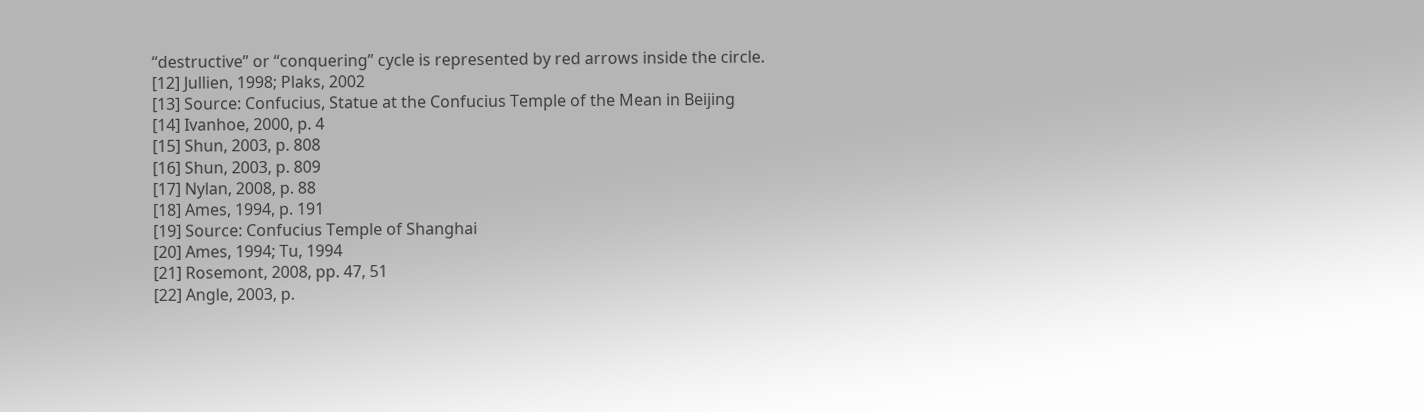“destructive” or “conquering” cycle is represented by red arrows inside the circle.
[12] Jullien, 1998; Plaks, 2002
[13] Source: Confucius, Statue at the Confucius Temple of the Mean in Beijing
[14] Ivanhoe, 2000, p. 4
[15] Shun, 2003, p. 808
[16] Shun, 2003, p. 809
[17] Nylan, 2008, p. 88
[18] Ames, 1994, p. 191
[19] Source: Confucius Temple of Shanghai
[20] Ames, 1994; Tu, 1994
[21] Rosemont, 2008, pp. 47, 51
[22] Angle, 2003, p.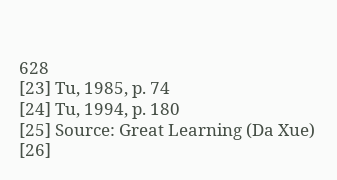628
[23] Tu, 1985, p. 74
[24] Tu, 1994, p. 180
[25] Source: Great Learning (Da Xue)
[26]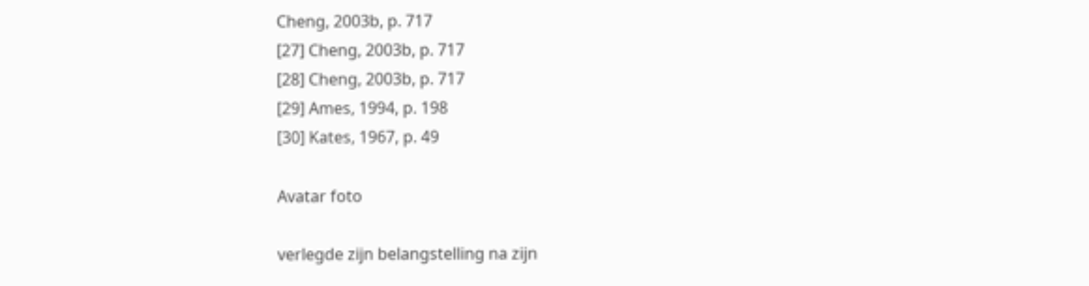Cheng, 2003b, p. 717
[27] Cheng, 2003b, p. 717
[28] Cheng, 2003b, p. 717
[29] Ames, 1994, p. 198
[30] Kates, 1967, p. 49

Avatar foto

verlegde zijn belangstelling na zijn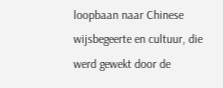loopbaan naar Chinese wijsbegeerte en cultuur, die werd gewekt door de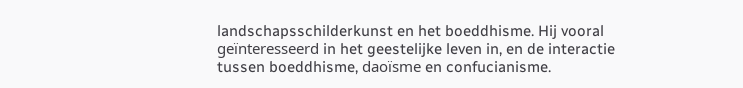landschapsschilderkunst en het boeddhisme. Hij vooral geïnteresseerd in het geestelijke leven in, en de interactie tussen boeddhisme, daoïsme en confucianisme.